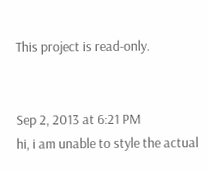This project is read-only.


Sep 2, 2013 at 6:21 PM
hi, i am unable to style the actual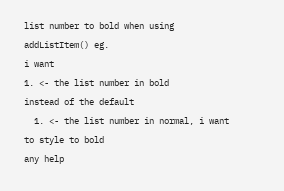list number to bold when using addListItem() eg.
i want
1. <- the list number in bold
instead of the default
  1. <- the list number in normal, i want to style to bold
any help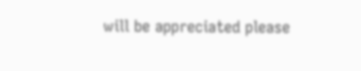will be appreciated please